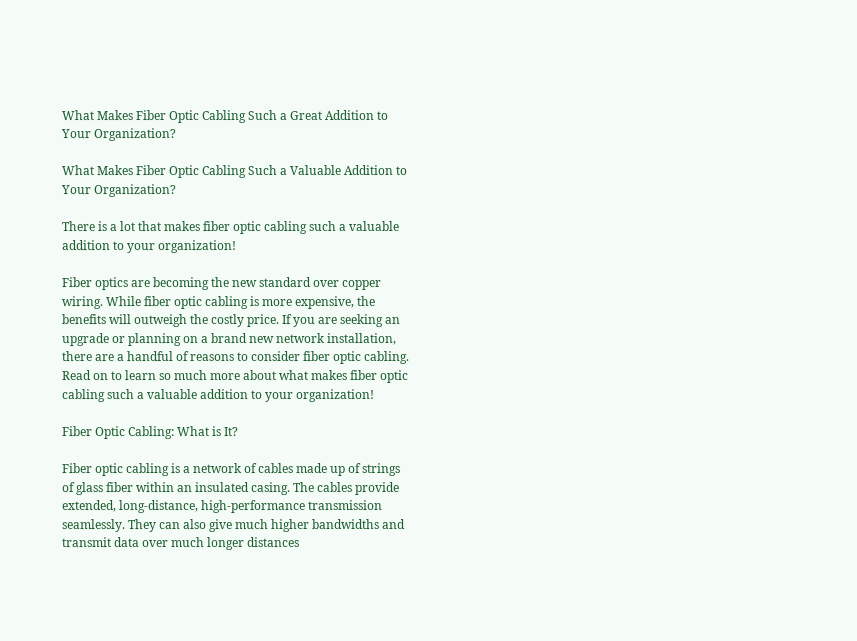What Makes Fiber Optic Cabling Such a Great Addition to Your Organization?

What Makes Fiber Optic Cabling Such a Valuable Addition to Your Organization?

There is a lot that makes fiber optic cabling such a valuable addition to your organization!

Fiber optics are becoming the new standard over copper wiring. While fiber optic cabling is more expensive, the benefits will outweigh the costly price. If you are seeking an upgrade or planning on a brand new network installation, there are a handful of reasons to consider fiber optic cabling. Read on to learn so much more about what makes fiber optic cabling such a valuable addition to your organization!

Fiber Optic Cabling: What is It?

Fiber optic cabling is a network of cables made up of strings of glass fiber within an insulated casing. The cables provide extended, long-distance, high-performance transmission seamlessly. They can also give much higher bandwidths and transmit data over much longer distances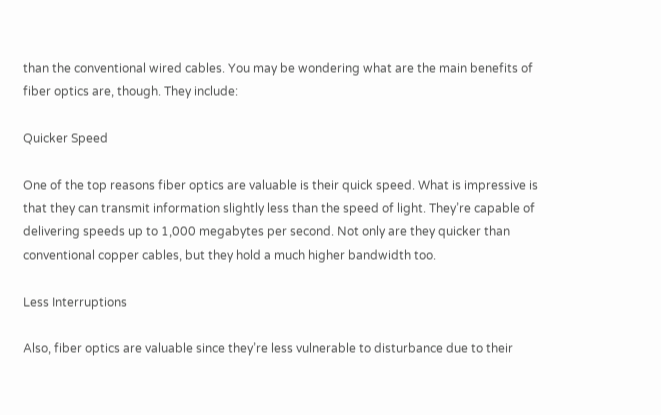than the conventional wired cables. You may be wondering what are the main benefits of fiber optics are, though. They include:

Quicker Speed

One of the top reasons fiber optics are valuable is their quick speed. What is impressive is that they can transmit information slightly less than the speed of light. They’re capable of delivering speeds up to 1,000 megabytes per second. Not only are they quicker than conventional copper cables, but they hold a much higher bandwidth too.

Less Interruptions

Also, fiber optics are valuable since they’re less vulnerable to disturbance due to their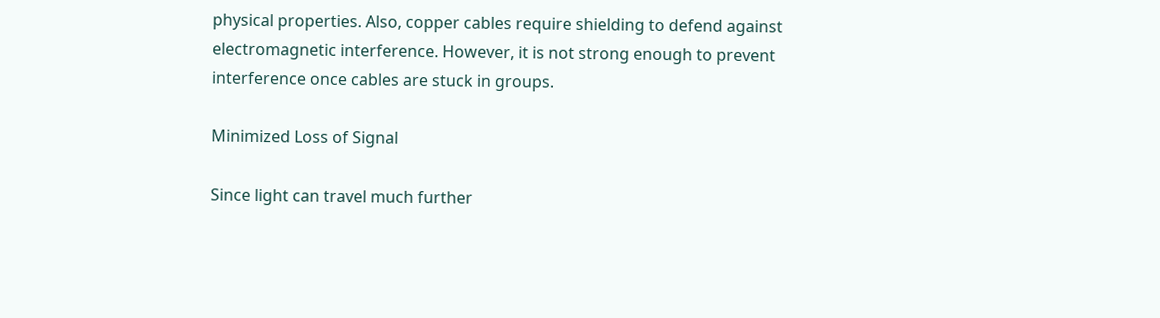physical properties. Also, copper cables require shielding to defend against electromagnetic interference. However, it is not strong enough to prevent interference once cables are stuck in groups.

Minimized Loss of Signal

Since light can travel much further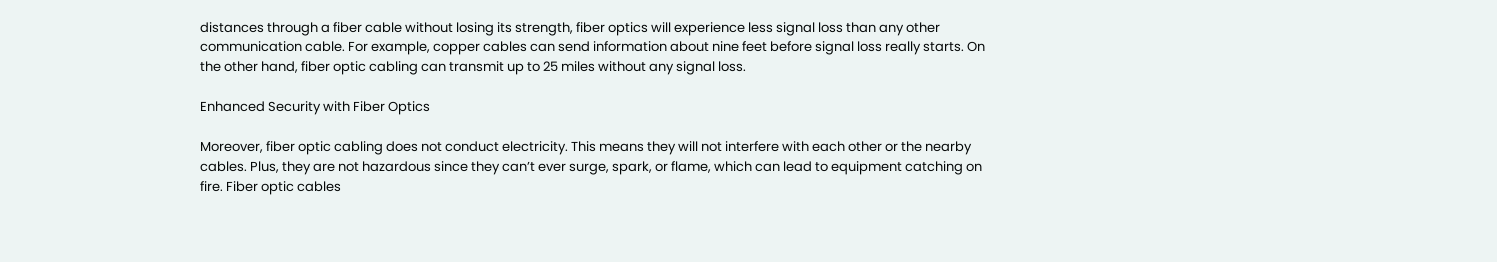distances through a fiber cable without losing its strength, fiber optics will experience less signal loss than any other communication cable. For example, copper cables can send information about nine feet before signal loss really starts. On the other hand, fiber optic cabling can transmit up to 25 miles without any signal loss.

Enhanced Security with Fiber Optics

Moreover, fiber optic cabling does not conduct electricity. This means they will not interfere with each other or the nearby cables. Plus, they are not hazardous since they can’t ever surge, spark, or flame, which can lead to equipment catching on fire. Fiber optic cables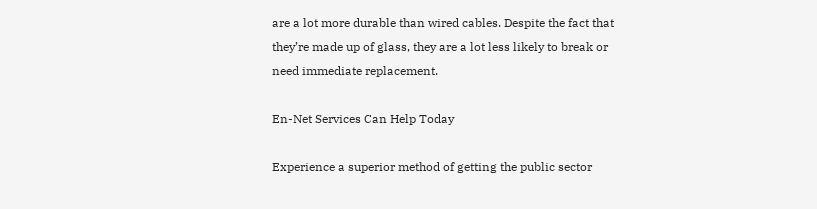are a lot more durable than wired cables. Despite the fact that they’re made up of glass, they are a lot less likely to break or need immediate replacement.

En-Net Services Can Help Today

Experience a superior method of getting the public sector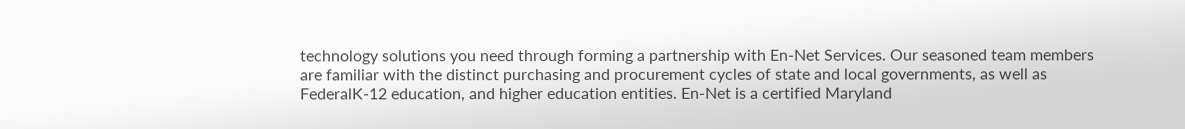technology solutions you need through forming a partnership with En-Net Services. Our seasoned team members are familiar with the distinct purchasing and procurement cycles of state and local governments, as well as FederalK-12 education, and higher education entities. En-Net is a certified Maryland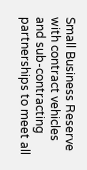Small Business Reserve with contract vehicles and sub-contracting partnerships to meet all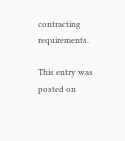contracting requirements.

This entry was posted on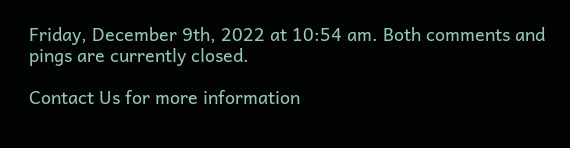Friday, December 9th, 2022 at 10:54 am. Both comments and pings are currently closed.

Contact Us for more information